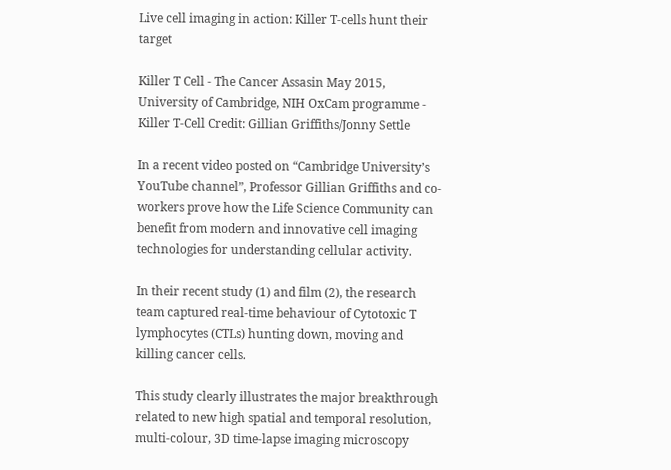Live cell imaging in action: Killer T-cells hunt their target

Killer T Cell - The Cancer Assasin May 2015, University of Cambridge, NIH OxCam programme - Killer T-Cell Credit: Gillian Griffiths/Jonny Settle

In a recent video posted on “Cambridge University’s YouTube channel”, Professor Gillian Griffiths and co-workers prove how the Life Science Community can benefit from modern and innovative cell imaging technologies for understanding cellular activity.

In their recent study (1) and film (2), the research team captured real-time behaviour of Cytotoxic T lymphocytes (CTLs) hunting down, moving and killing cancer cells.

This study clearly illustrates the major breakthrough related to new high spatial and temporal resolution, multi-colour, 3D time-lapse imaging microscopy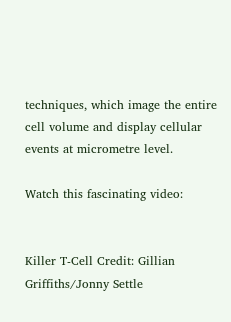techniques, which image the entire cell volume and display cellular events at micrometre level.

Watch this fascinating video:


Killer T-Cell Credit: Gillian Griffiths/Jonny Settle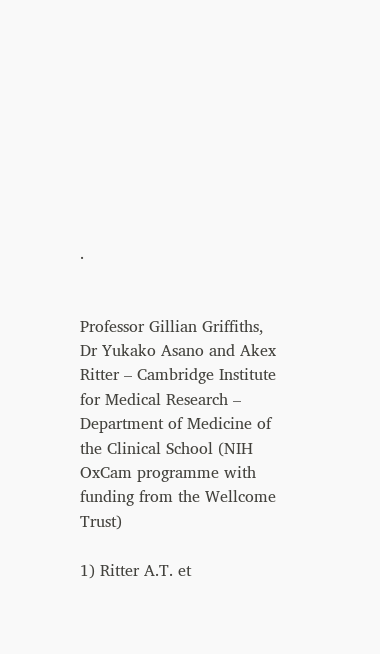.


Professor Gillian Griffiths, Dr Yukako Asano and Akex Ritter – Cambridge Institute for Medical Research – Department of Medicine of the Clinical School (NIH OxCam programme with funding from the Wellcome Trust)

1) Ritter A.T. et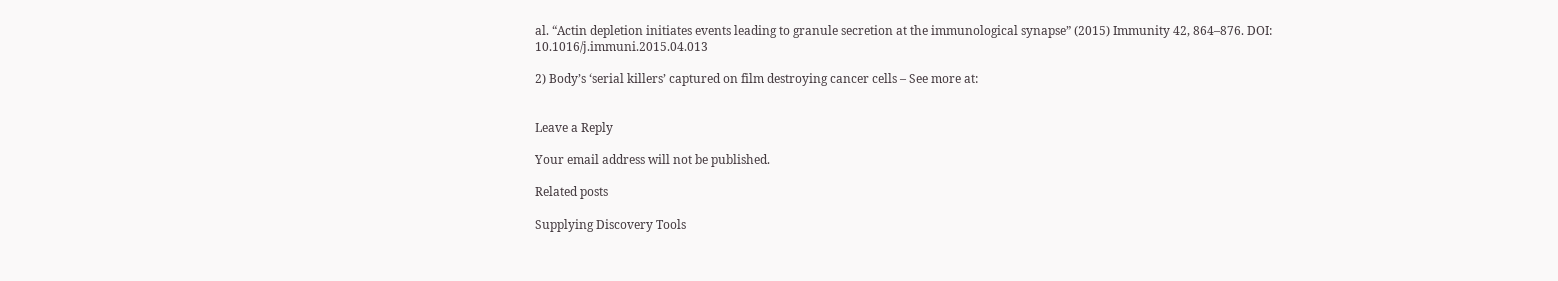al. “Actin depletion initiates events leading to granule secretion at the immunological synapse” (2015) Immunity 42, 864–876. DOI: 10.1016/j.immuni.2015.04.013

2) Body’s ‘serial killers’ captured on film destroying cancer cells – See more at:


Leave a Reply

Your email address will not be published.

Related posts

Supplying Discovery Tools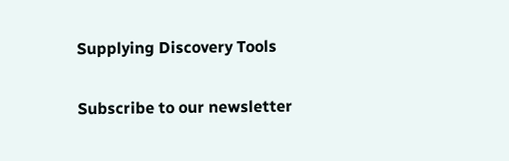Supplying Discovery Tools

Subscribe to our newsletter